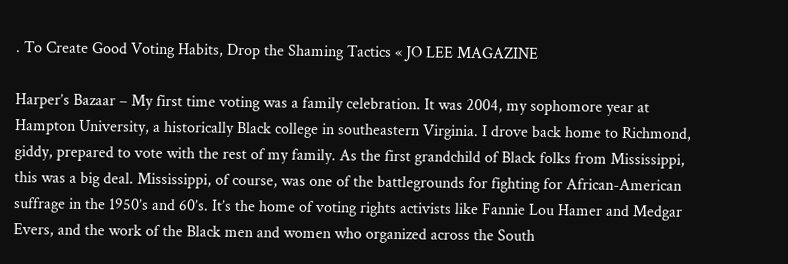. To Create Good Voting Habits, Drop the Shaming Tactics « JO LEE MAGAZINE

Harper’s Bazaar – My first time voting was a family celebration. It was 2004, my sophomore year at Hampton University, a historically Black college in southeastern Virginia. I drove back home to Richmond, giddy, prepared to vote with the rest of my family. As the first grandchild of Black folks from Mississippi, this was a big deal. Mississippi, of course, was one of the battlegrounds for fighting for African-American suffrage in the 1950’s and 60’s. It’s the home of voting rights activists like Fannie Lou Hamer and Medgar Evers, and the work of the Black men and women who organized across the South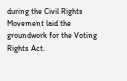during the Civil Rights Movement laid the groundwork for the Voting Rights Act.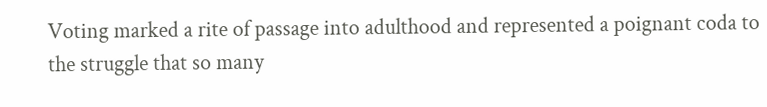Voting marked a rite of passage into adulthood and represented a poignant coda to the struggle that so many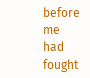before me had fought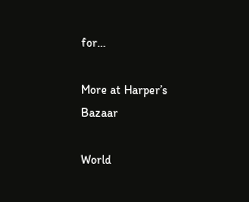for…

More at Harper’s Bazaar

World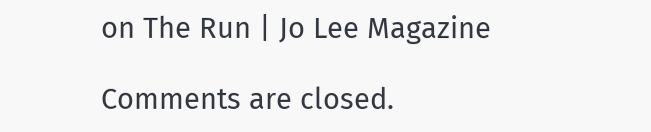on The Run | Jo Lee Magazine

Comments are closed.